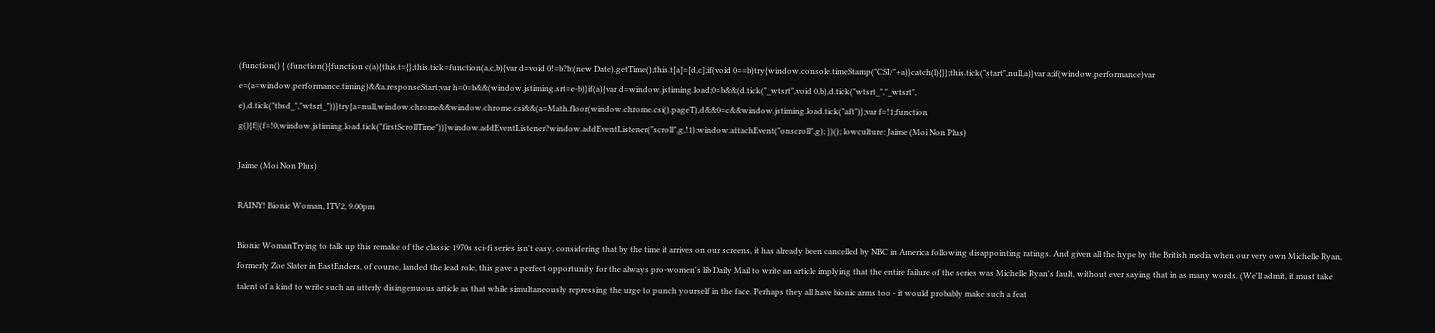(function() { (function(){function c(a){this.t={};this.tick=function(a,c,b){var d=void 0!=b?b:(new Date).getTime();this.t[a]=[d,c];if(void 0==b)try{window.console.timeStamp("CSI/"+a)}catch(l){}};this.tick("start",null,a)}var a;if(window.performance)var e=(a=window.performance.timing)&&a.responseStart;var h=0=b&&(window.jstiming.srt=e-b)}if(a){var d=window.jstiming.load;0=b&&(d.tick("_wtsrt",void 0,b),d.tick("wtsrt_","_wtsrt", e),d.tick("tbsd_","wtsrt_"))}try{a=null,window.chrome&&window.chrome.csi&&(a=Math.floor(window.chrome.csi().pageT),d&&0=c&&window.jstiming.load.tick("aft")};var f=!1;function g(){f||(f=!0,window.jstiming.load.tick("firstScrollTime"))}window.addEventListener?window.addEventListener("scroll",g,!1):window.attachEvent("onscroll",g); })(); lowculture: Jaime (Moi Non Plus)

Jaime (Moi Non Plus)

RAINY! Bionic Woman, ITV2, 9.00pm

Bionic WomanTrying to talk up this remake of the classic 1970s sci-fi series isn't easy, considering that by the time it arrives on our screens, it has already been cancelled by NBC in America following disappointing ratings. And given all the hype by the British media when our very own Michelle Ryan, formerly Zoe Slater in EastEnders, of course, landed the lead role, this gave a perfect opportunity for the always pro-women's lib Daily Mail to write an article implying that the entire failure of the series was Michelle Ryan's fault, without ever saying that in as many words. (We'll admit, it must take talent of a kind to write such an utterly disingenuous article as that while simultaneously repressing the urge to punch yourself in the face. Perhaps they all have bionic arms too - it would probably make such a feat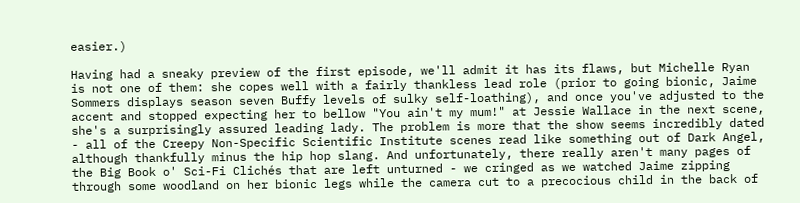easier.)

Having had a sneaky preview of the first episode, we'll admit it has its flaws, but Michelle Ryan is not one of them: she copes well with a fairly thankless lead role (prior to going bionic, Jaime Sommers displays season seven Buffy levels of sulky self-loathing), and once you've adjusted to the accent and stopped expecting her to bellow "You ain't my mum!" at Jessie Wallace in the next scene, she's a surprisingly assured leading lady. The problem is more that the show seems incredibly dated - all of the Creepy Non-Specific Scientific Institute scenes read like something out of Dark Angel, although thankfully minus the hip hop slang. And unfortunately, there really aren't many pages of the Big Book o' Sci-Fi Clichés that are left unturned - we cringed as we watched Jaime zipping through some woodland on her bionic legs while the camera cut to a precocious child in the back of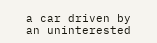a car driven by an uninterested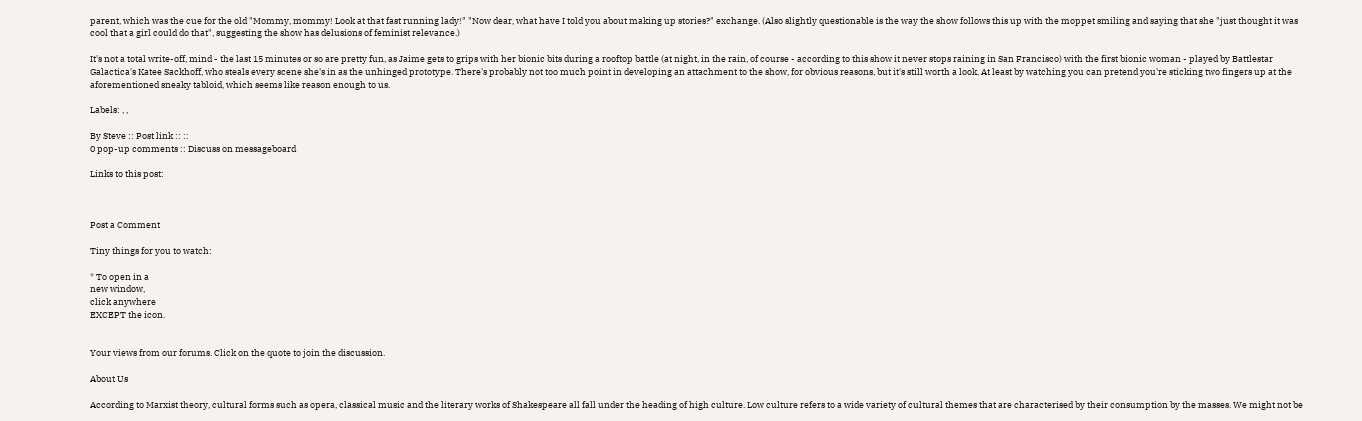parent, which was the cue for the old "Mommy, mommy! Look at that fast running lady!" "Now dear, what have I told you about making up stories?" exchange. (Also slightly questionable is the way the show follows this up with the moppet smiling and saying that she "just thought it was cool that a girl could do that", suggesting the show has delusions of feminist relevance.)

It's not a total write-off, mind - the last 15 minutes or so are pretty fun, as Jaime gets to grips with her bionic bits during a rooftop battle (at night, in the rain, of course - according to this show it never stops raining in San Francisco) with the first bionic woman - played by Battlestar Galactica's Katee Sackhoff, who steals every scene she's in as the unhinged prototype. There's probably not too much point in developing an attachment to the show, for obvious reasons, but it's still worth a look. At least by watching you can pretend you're sticking two fingers up at the aforementioned sneaky tabloid, which seems like reason enough to us.

Labels: , ,

By Steve :: Post link :: ::
0 pop-up comments :: Discuss on messageboard

Links to this post:



Post a Comment

Tiny things for you to watch:

* To open in a
new window,
click anywhere
EXCEPT the icon.


Your views from our forums. Click on the quote to join the discussion.

About Us

According to Marxist theory, cultural forms such as opera, classical music and the literary works of Shakespeare all fall under the heading of high culture. Low culture refers to a wide variety of cultural themes that are characterised by their consumption by the masses. We might not be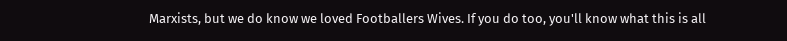Marxists, but we do know we loved Footballers Wives. If you do too, you'll know what this is all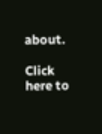about.

Click here to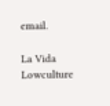email.

La Vida Lowculture